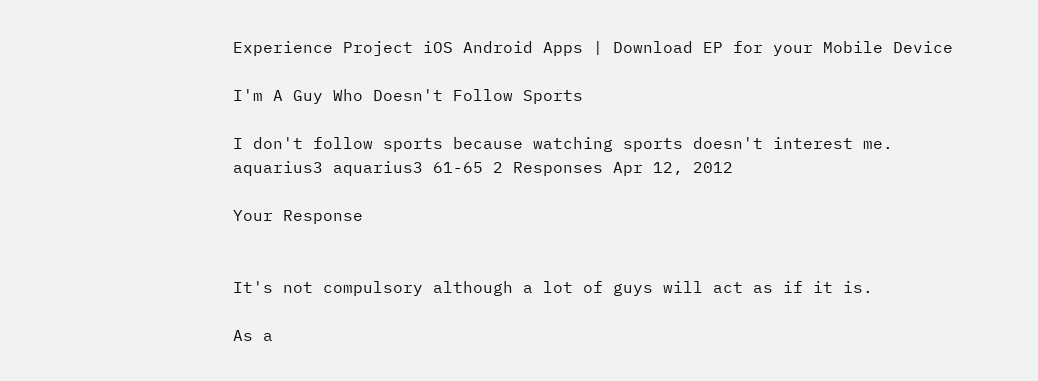Experience Project iOS Android Apps | Download EP for your Mobile Device

I'm A Guy Who Doesn't Follow Sports

I don't follow sports because watching sports doesn't interest me.
aquarius3 aquarius3 61-65 2 Responses Apr 12, 2012

Your Response


It's not compulsory although a lot of guys will act as if it is.

As a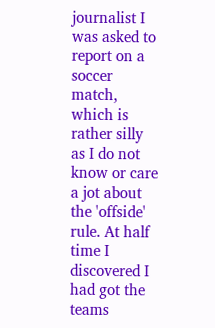journalist I was asked to report on a soccer match, which is rather silly as I do not know or care a jot about the 'offside' rule. At half time I discovered I had got the teams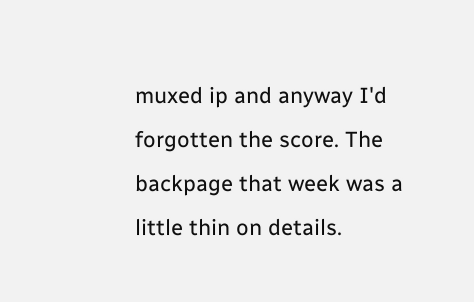muxed ip and anyway I'd forgotten the score. The backpage that week was a little thin on details.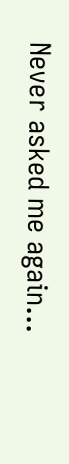Never asked me again...